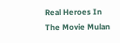Real Heroes In The Movie Mulan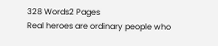328 Words2 Pages
Real heroes are ordinary people who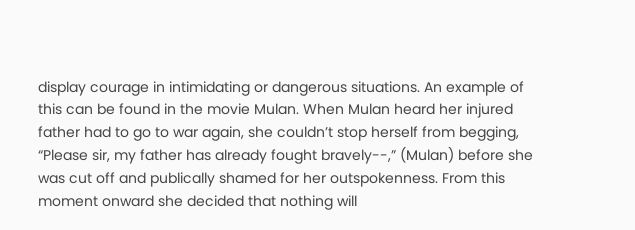display courage in intimidating or dangerous situations. An example of this can be found in the movie Mulan. When Mulan heard her injured father had to go to war again, she couldn’t stop herself from begging, “Please sir, my father has already fought bravely--,” (Mulan) before she was cut off and publically shamed for her outspokenness. From this moment onward she decided that nothing will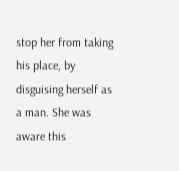stop her from taking his place, by disguising herself as a man. She was aware this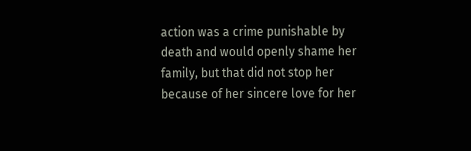action was a crime punishable by death and would openly shame her family, but that did not stop her because of her sincere love for her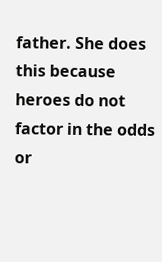father. She does this because heroes do not factor in the odds or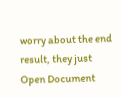worry about the end result, they just
Open Document